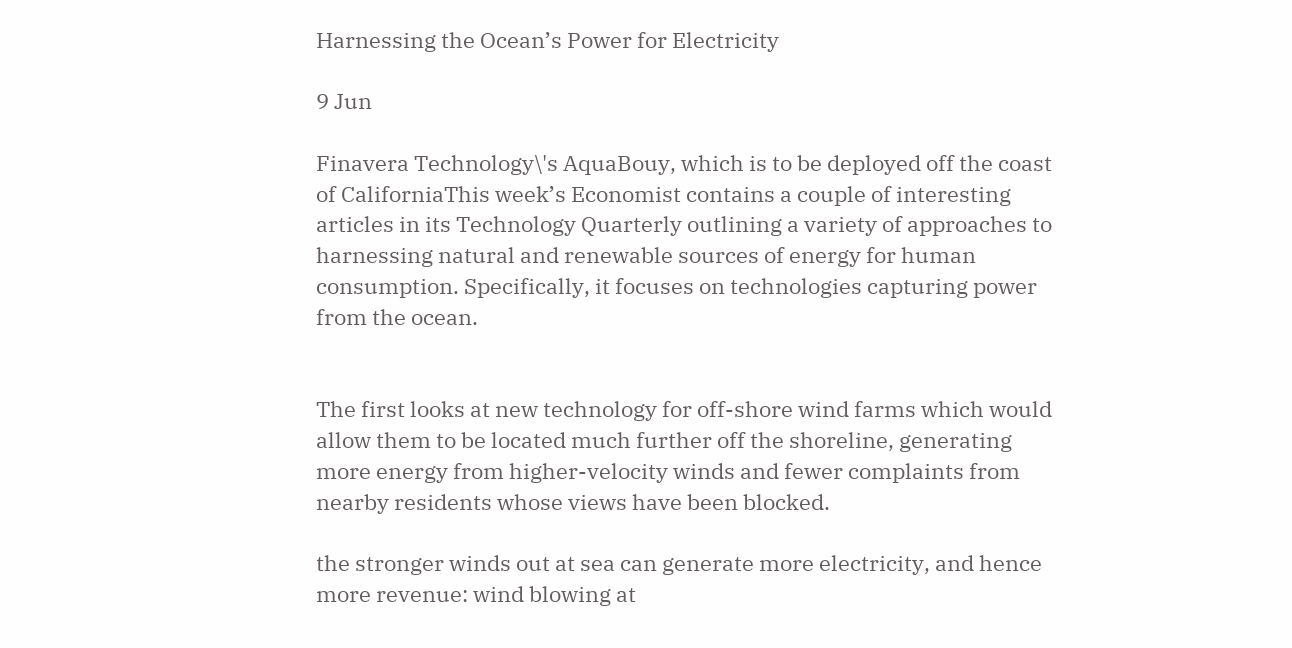Harnessing the Ocean’s Power for Electricity

9 Jun

Finavera Technology\'s AquaBouy, which is to be deployed off the coast of CaliforniaThis week’s Economist contains a couple of interesting articles in its Technology Quarterly outlining a variety of approaches to harnessing natural and renewable sources of energy for human consumption. Specifically, it focuses on technologies capturing power from the ocean.


The first looks at new technology for off-shore wind farms which would allow them to be located much further off the shoreline, generating more energy from higher-velocity winds and fewer complaints from nearby residents whose views have been blocked.

the stronger winds out at sea can generate more electricity, and hence more revenue: wind blowing at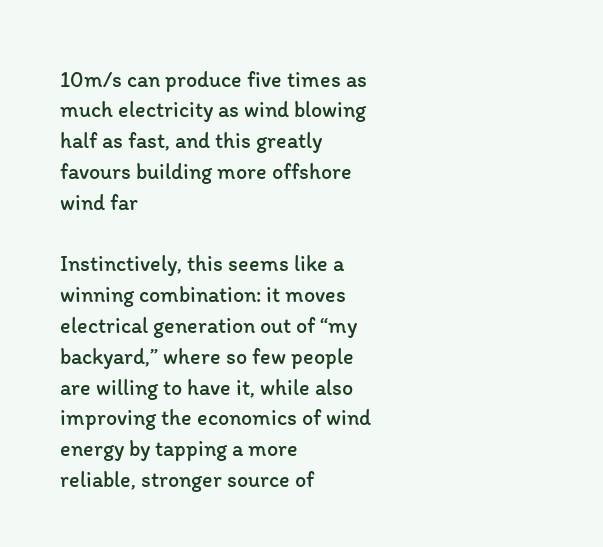10m/s can produce five times as much electricity as wind blowing half as fast, and this greatly favours building more offshore wind far

Instinctively, this seems like a winning combination: it moves electrical generation out of “my backyard,” where so few people are willing to have it, while also improving the economics of wind energy by tapping a more reliable, stronger source of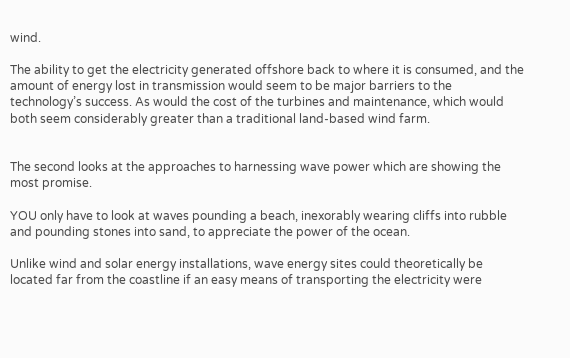wind.

The ability to get the electricity generated offshore back to where it is consumed, and the amount of energy lost in transmission would seem to be major barriers to the technology’s success. As would the cost of the turbines and maintenance, which would both seem considerably greater than a traditional land-based wind farm.


The second looks at the approaches to harnessing wave power which are showing the most promise.

YOU only have to look at waves pounding a beach, inexorably wearing cliffs into rubble and pounding stones into sand, to appreciate the power of the ocean.

Unlike wind and solar energy installations, wave energy sites could theoretically be located far from the coastline if an easy means of transporting the electricity were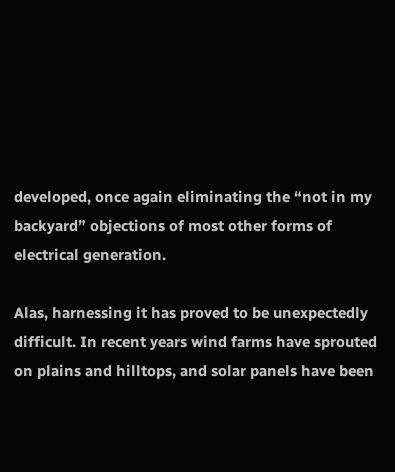developed, once again eliminating the “not in my backyard” objections of most other forms of electrical generation.

Alas, harnessing it has proved to be unexpectedly difficult. In recent years wind farms have sprouted on plains and hilltops, and solar panels have been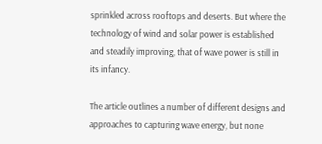sprinkled across rooftops and deserts. But where the technology of wind and solar power is established and steadily improving, that of wave power is still in its infancy.

The article outlines a number of different designs and approaches to capturing wave energy, but none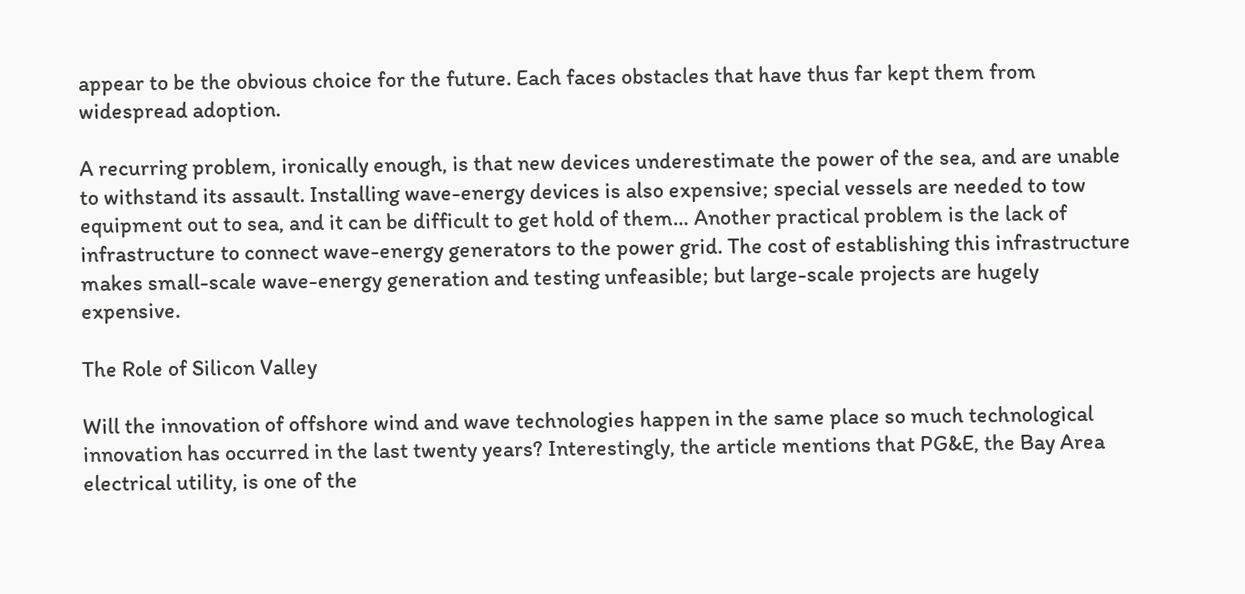appear to be the obvious choice for the future. Each faces obstacles that have thus far kept them from widespread adoption.

A recurring problem, ironically enough, is that new devices underestimate the power of the sea, and are unable to withstand its assault. Installing wave-energy devices is also expensive; special vessels are needed to tow equipment out to sea, and it can be difficult to get hold of them… Another practical problem is the lack of infrastructure to connect wave-energy generators to the power grid. The cost of establishing this infrastructure makes small-scale wave-energy generation and testing unfeasible; but large-scale projects are hugely expensive.

The Role of Silicon Valley

Will the innovation of offshore wind and wave technologies happen in the same place so much technological innovation has occurred in the last twenty years? Interestingly, the article mentions that PG&E, the Bay Area electrical utility, is one of the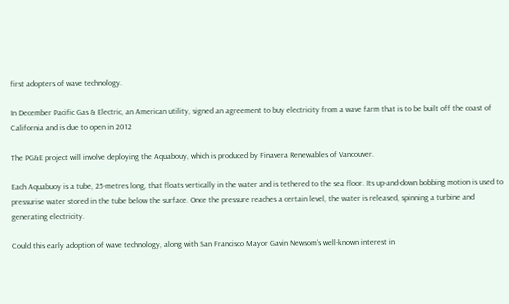first adopters of wave technology.

In December Pacific Gas & Electric, an American utility, signed an agreement to buy electricity from a wave farm that is to be built off the coast of California and is due to open in 2012

The PG&E project will involve deploying the Aquabouy, which is produced by Finavera Renewables of Vancouver.

Each Aquabuoy is a tube, 25-metres long, that floats vertically in the water and is tethered to the sea floor. Its up-and-down bobbing motion is used to pressurise water stored in the tube below the surface. Once the pressure reaches a certain level, the water is released, spinning a turbine and generating electricity.

Could this early adoption of wave technology, along with San Francisco Mayor Gavin Newsom’s well-known interest in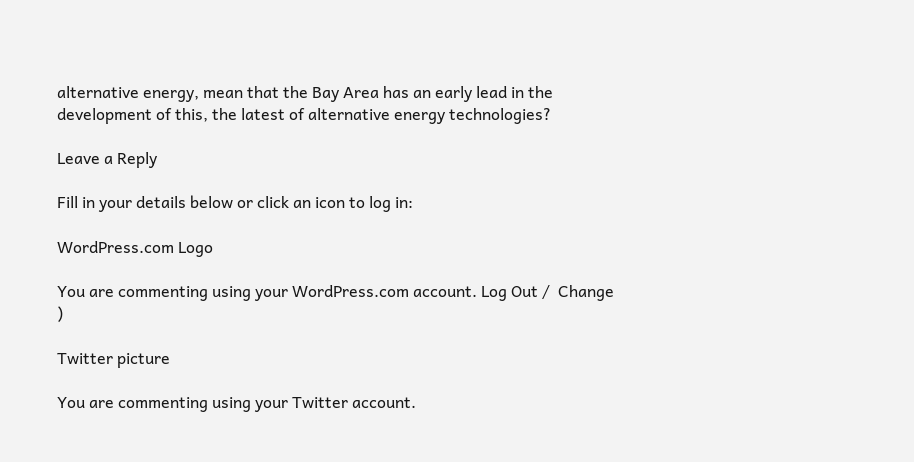alternative energy, mean that the Bay Area has an early lead in the development of this, the latest of alternative energy technologies?

Leave a Reply

Fill in your details below or click an icon to log in:

WordPress.com Logo

You are commenting using your WordPress.com account. Log Out /  Change )

Twitter picture

You are commenting using your Twitter account.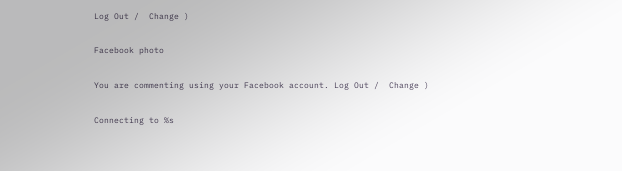Log Out /  Change )

Facebook photo

You are commenting using your Facebook account. Log Out /  Change )

Connecting to %s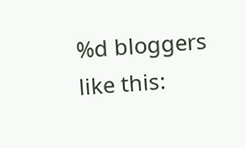%d bloggers like this: